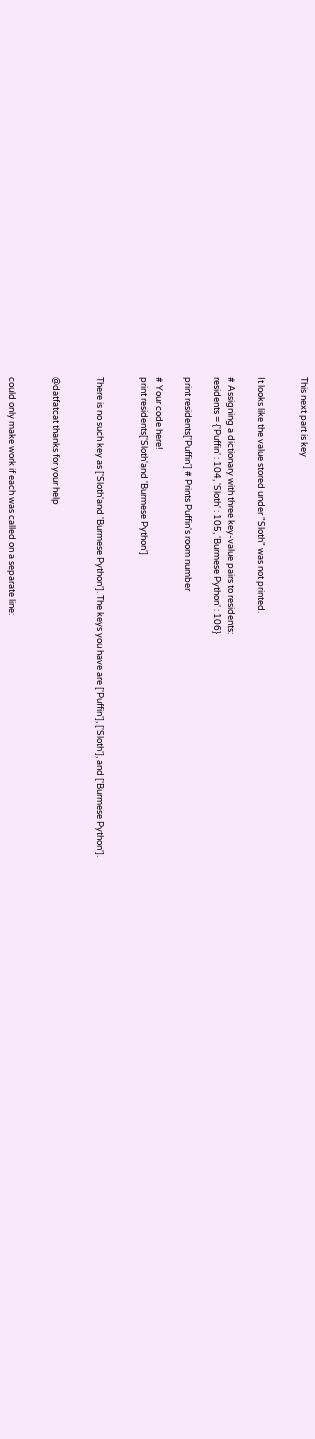This next part is key


It looks like the value stored under "Sloth" was not printed.

# Assigning a dictionary with three key-value pairs to residents:
residents = {'Puffin' : 104, 'Sloth' : 105, 'Burmese Python' : 106}

print residents['Puffin'] # Prints Puffin's room number

# Your code here!
print residents['Sloth'and 'Burmese Python']


There is no such key as ['Sloth'and 'Burmese Python']. The keys you have are ['Puffin'], ['Sloth'], and ['Burmese Python'].


@datfatcat thanks for your help


could only make work if each was called on a separate line: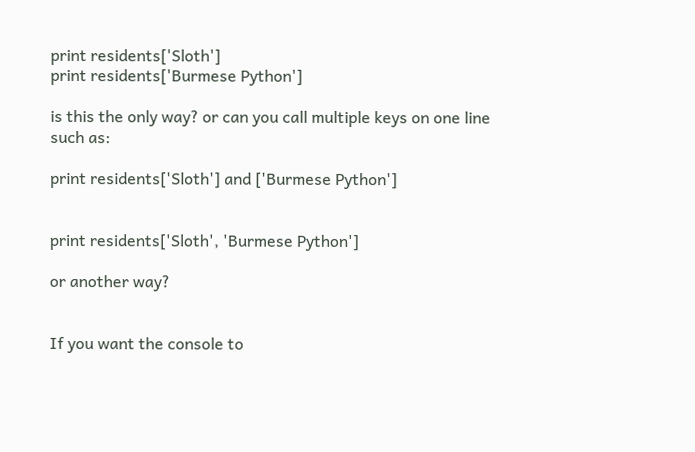print residents['Sloth']
print residents['Burmese Python']

is this the only way? or can you call multiple keys on one line such as:

print residents['Sloth'] and ['Burmese Python']


print residents['Sloth', 'Burmese Python']

or another way?


If you want the console to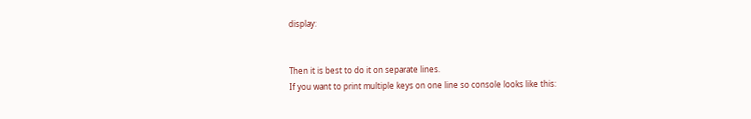display:


Then it is best to do it on separate lines.
If you want to print multiple keys on one line so console looks like this: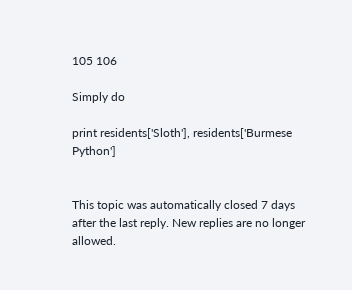105 106

Simply do

print residents['Sloth'], residents['Burmese Python']


This topic was automatically closed 7 days after the last reply. New replies are no longer allowed.